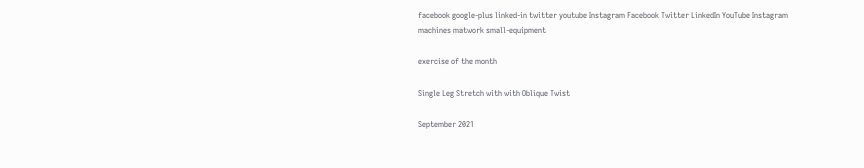facebook google-plus linked-in twitter youtube Instagram Facebook Twitter LinkedIn YouTube Instagram
machines matwork small-equipment

exercise of the month

Single Leg Stretch with with Oblique Twist

September 2021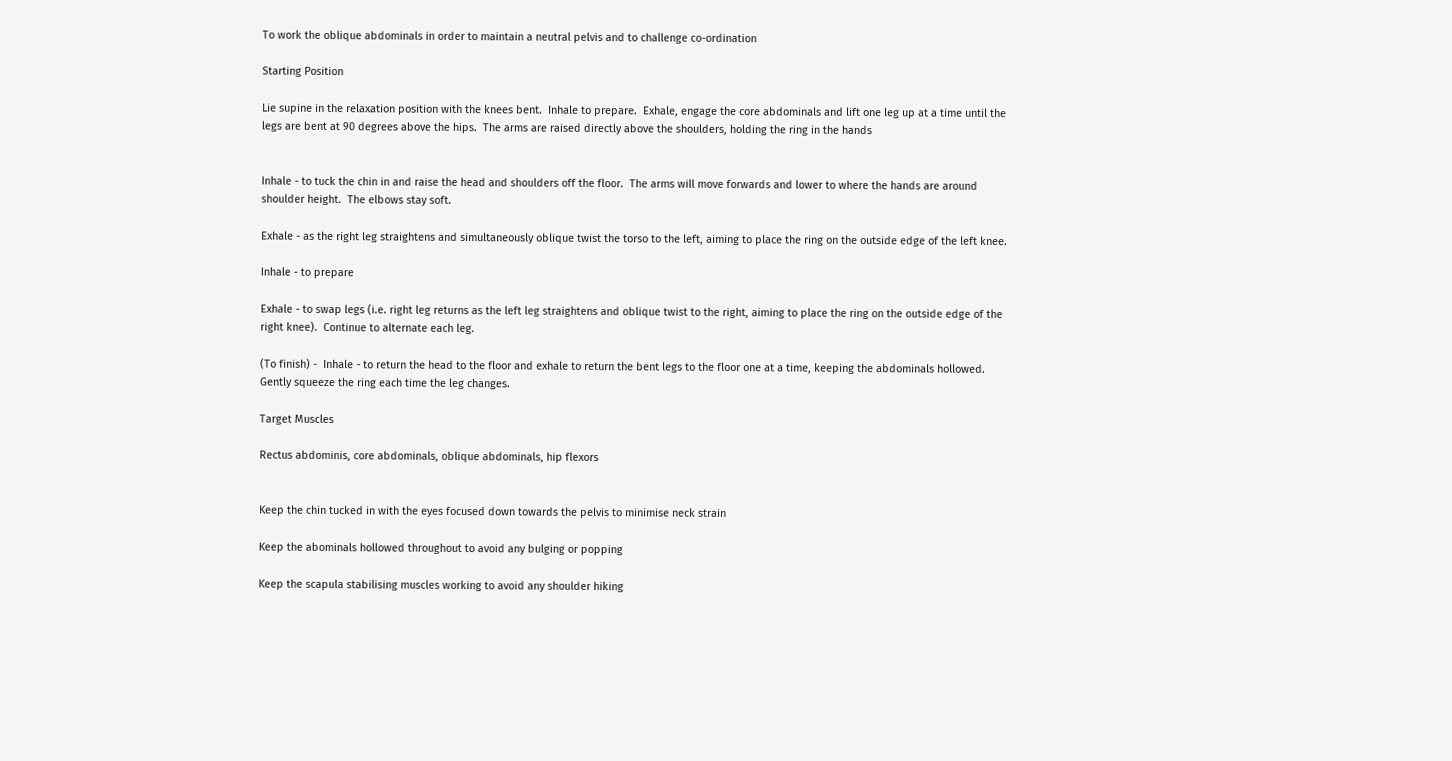To work the oblique abdominals in order to maintain a neutral pelvis and to challenge co-ordination

Starting Position

Lie supine in the relaxation position with the knees bent.  Inhale to prepare.  Exhale, engage the core abdominals and lift one leg up at a time until the legs are bent at 90 degrees above the hips.  The arms are raised directly above the shoulders, holding the ring in the hands


Inhale - to tuck the chin in and raise the head and shoulders off the floor.  The arms will move forwards and lower to where the hands are around shoulder height.  The elbows stay soft.

Exhale - as the right leg straightens and simultaneously oblique twist the torso to the left, aiming to place the ring on the outside edge of the left knee.

Inhale - to prepare

Exhale - to swap legs (i.e. right leg returns as the left leg straightens and oblique twist to the right, aiming to place the ring on the outside edge of the right knee).  Continue to alternate each leg.

(To finish) -  Inhale - to return the head to the floor and exhale to return the bent legs to the floor one at a time, keeping the abdominals hollowed. Gently squeeze the ring each time the leg changes.

Target Muscles

Rectus abdominis, core abdominals, oblique abdominals, hip flexors


Keep the chin tucked in with the eyes focused down towards the pelvis to minimise neck strain

Keep the abominals hollowed throughout to avoid any bulging or popping

Keep the scapula stabilising muscles working to avoid any shoulder hiking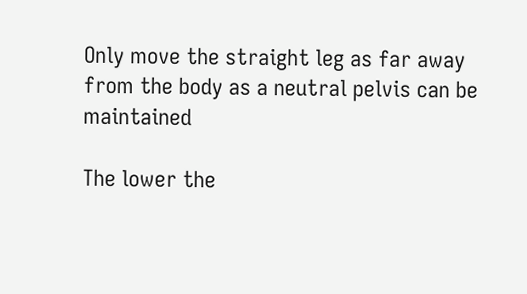Only move the straight leg as far away from the body as a neutral pelvis can be maintained

The lower the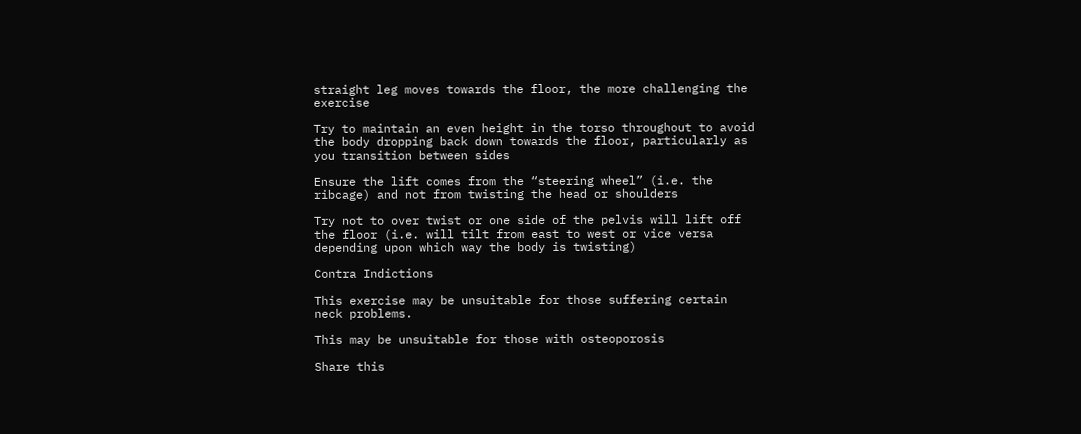straight leg moves towards the floor, the more challenging the exercise

Try to maintain an even height in the torso throughout to avoid the body dropping back down towards the floor, particularly as you transition between sides

Ensure the lift comes from the “steering wheel” (i.e. the ribcage) and not from twisting the head or shoulders

Try not to over twist or one side of the pelvis will lift off the floor (i.e. will tilt from east to west or vice versa depending upon which way the body is twisting)

Contra Indictions

This exercise may be unsuitable for those suffering certain neck problems.

This may be unsuitable for those with osteoporosis

Share this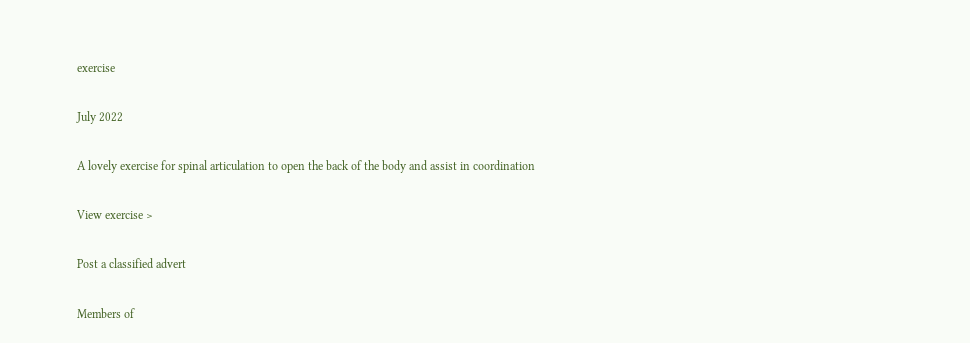exercise

July 2022

A lovely exercise for spinal articulation to open the back of the body and assist in coordination

View exercise >

Post a classified advert

Members of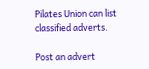Pilates Union can list classified adverts.

Post an advert